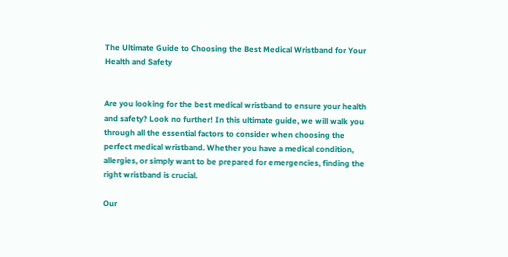The Ultimate Guide to Choosing the Best Medical Wristband for Your Health and Safety


Are you looking for the best medical wristband to ensure your health and safety? Look no further! In this ultimate guide, we will walk you through all the essential factors to consider when choosing the perfect medical wristband. Whether you have a medical condition, allergies, or simply want to be prepared for emergencies, finding the right wristband is crucial.

Our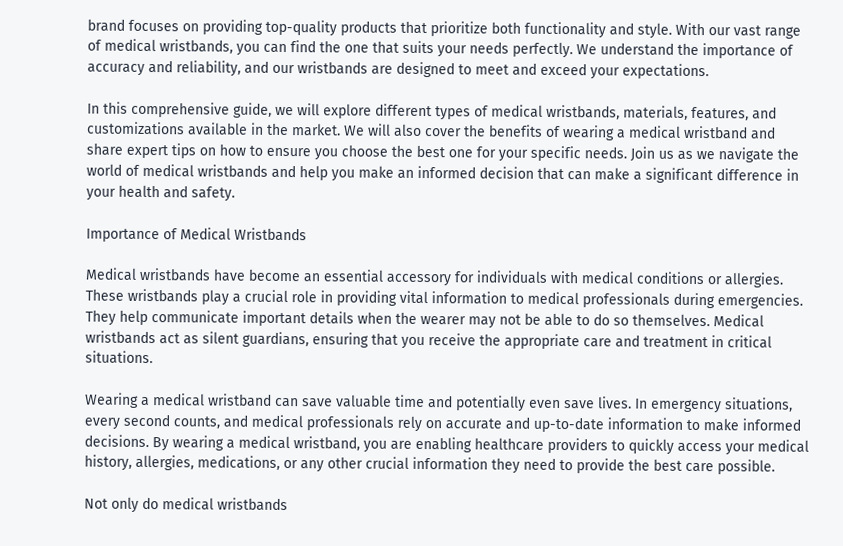brand focuses on providing top-quality products that prioritize both functionality and style. With our vast range of medical wristbands, you can find the one that suits your needs perfectly. We understand the importance of accuracy and reliability, and our wristbands are designed to meet and exceed your expectations.

In this comprehensive guide, we will explore different types of medical wristbands, materials, features, and customizations available in the market. We will also cover the benefits of wearing a medical wristband and share expert tips on how to ensure you choose the best one for your specific needs. Join us as we navigate the world of medical wristbands and help you make an informed decision that can make a significant difference in your health and safety.

Importance of Medical Wristbands

Medical wristbands have become an essential accessory for individuals with medical conditions or allergies. These wristbands play a crucial role in providing vital information to medical professionals during emergencies. They help communicate important details when the wearer may not be able to do so themselves. Medical wristbands act as silent guardians, ensuring that you receive the appropriate care and treatment in critical situations.

Wearing a medical wristband can save valuable time and potentially even save lives. In emergency situations, every second counts, and medical professionals rely on accurate and up-to-date information to make informed decisions. By wearing a medical wristband, you are enabling healthcare providers to quickly access your medical history, allergies, medications, or any other crucial information they need to provide the best care possible.

Not only do medical wristbands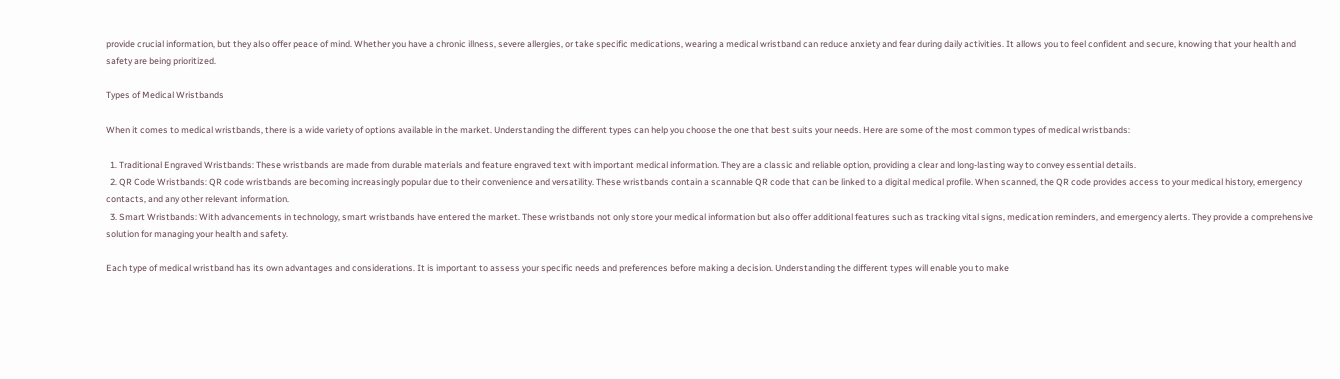provide crucial information, but they also offer peace of mind. Whether you have a chronic illness, severe allergies, or take specific medications, wearing a medical wristband can reduce anxiety and fear during daily activities. It allows you to feel confident and secure, knowing that your health and safety are being prioritized.

Types of Medical Wristbands

When it comes to medical wristbands, there is a wide variety of options available in the market. Understanding the different types can help you choose the one that best suits your needs. Here are some of the most common types of medical wristbands:

  1. Traditional Engraved Wristbands: These wristbands are made from durable materials and feature engraved text with important medical information. They are a classic and reliable option, providing a clear and long-lasting way to convey essential details.
  2. QR Code Wristbands: QR code wristbands are becoming increasingly popular due to their convenience and versatility. These wristbands contain a scannable QR code that can be linked to a digital medical profile. When scanned, the QR code provides access to your medical history, emergency contacts, and any other relevant information.
  3. Smart Wristbands: With advancements in technology, smart wristbands have entered the market. These wristbands not only store your medical information but also offer additional features such as tracking vital signs, medication reminders, and emergency alerts. They provide a comprehensive solution for managing your health and safety.

Each type of medical wristband has its own advantages and considerations. It is important to assess your specific needs and preferences before making a decision. Understanding the different types will enable you to make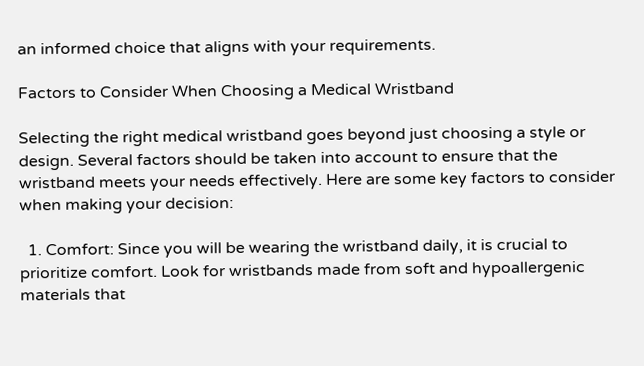an informed choice that aligns with your requirements.

Factors to Consider When Choosing a Medical Wristband

Selecting the right medical wristband goes beyond just choosing a style or design. Several factors should be taken into account to ensure that the wristband meets your needs effectively. Here are some key factors to consider when making your decision:

  1. Comfort: Since you will be wearing the wristband daily, it is crucial to prioritize comfort. Look for wristbands made from soft and hypoallergenic materials that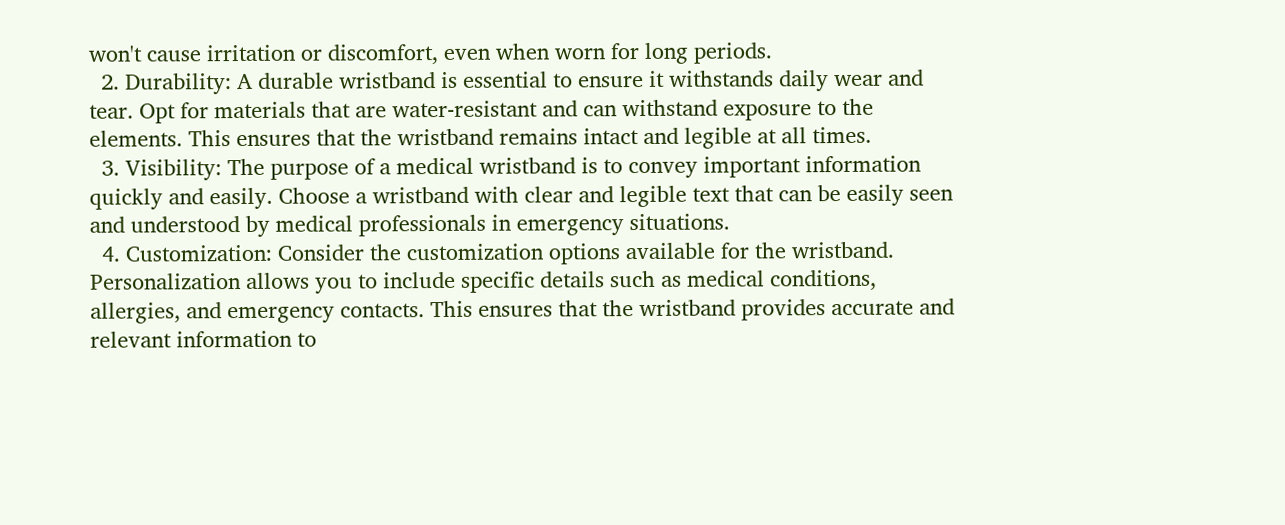won't cause irritation or discomfort, even when worn for long periods.
  2. Durability: A durable wristband is essential to ensure it withstands daily wear and tear. Opt for materials that are water-resistant and can withstand exposure to the elements. This ensures that the wristband remains intact and legible at all times.
  3. Visibility: The purpose of a medical wristband is to convey important information quickly and easily. Choose a wristband with clear and legible text that can be easily seen and understood by medical professionals in emergency situations.
  4. Customization: Consider the customization options available for the wristband. Personalization allows you to include specific details such as medical conditions, allergies, and emergency contacts. This ensures that the wristband provides accurate and relevant information to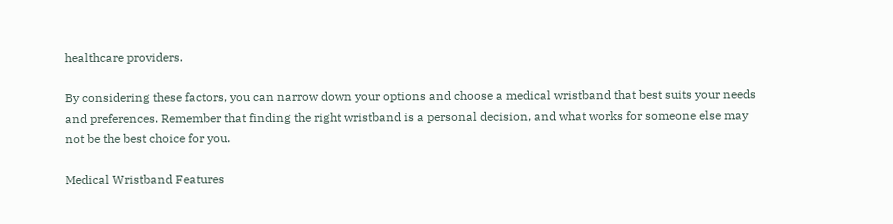healthcare providers.

By considering these factors, you can narrow down your options and choose a medical wristband that best suits your needs and preferences. Remember that finding the right wristband is a personal decision, and what works for someone else may not be the best choice for you.

Medical Wristband Features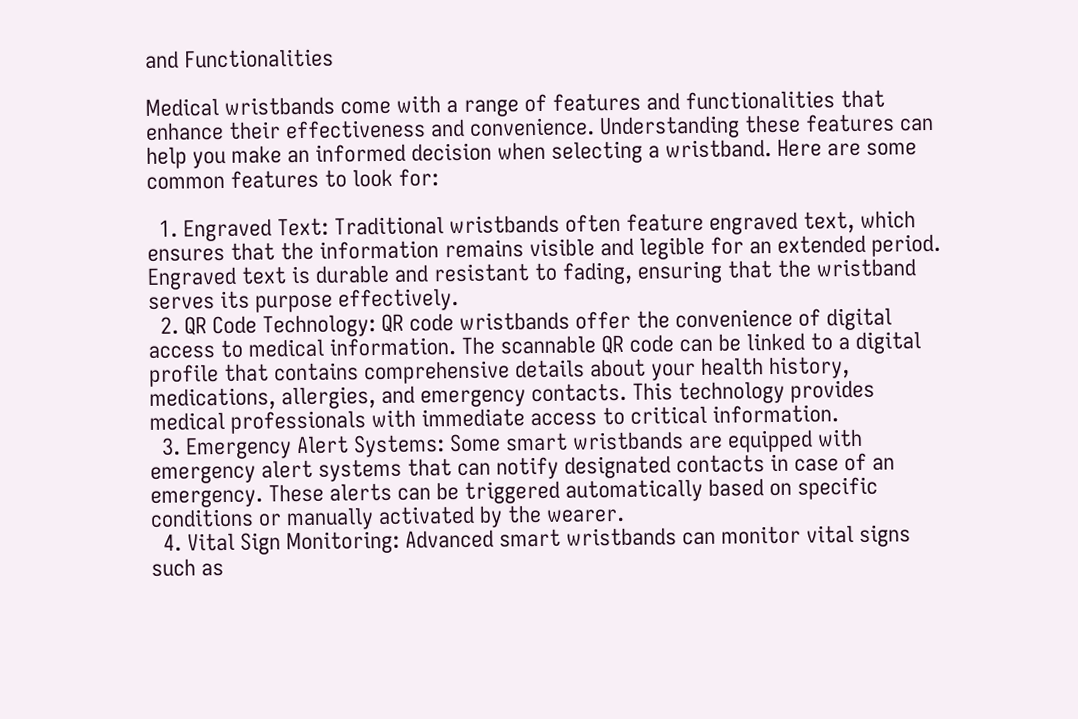and Functionalities

Medical wristbands come with a range of features and functionalities that enhance their effectiveness and convenience. Understanding these features can help you make an informed decision when selecting a wristband. Here are some common features to look for:

  1. Engraved Text: Traditional wristbands often feature engraved text, which ensures that the information remains visible and legible for an extended period. Engraved text is durable and resistant to fading, ensuring that the wristband serves its purpose effectively.
  2. QR Code Technology: QR code wristbands offer the convenience of digital access to medical information. The scannable QR code can be linked to a digital profile that contains comprehensive details about your health history, medications, allergies, and emergency contacts. This technology provides medical professionals with immediate access to critical information.
  3. Emergency Alert Systems: Some smart wristbands are equipped with emergency alert systems that can notify designated contacts in case of an emergency. These alerts can be triggered automatically based on specific conditions or manually activated by the wearer.
  4. Vital Sign Monitoring: Advanced smart wristbands can monitor vital signs such as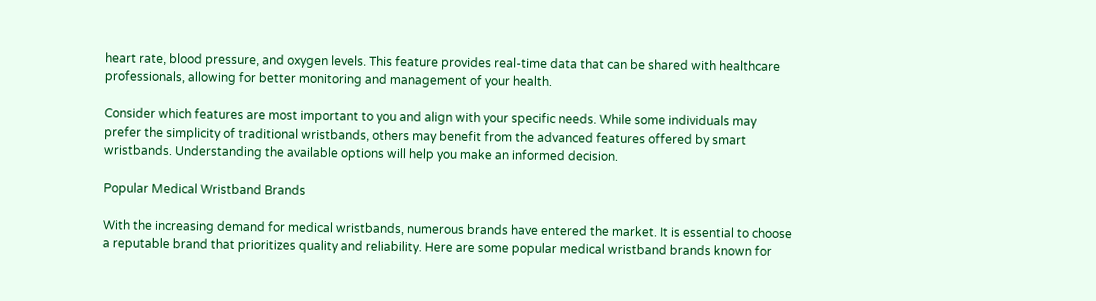heart rate, blood pressure, and oxygen levels. This feature provides real-time data that can be shared with healthcare professionals, allowing for better monitoring and management of your health.

Consider which features are most important to you and align with your specific needs. While some individuals may prefer the simplicity of traditional wristbands, others may benefit from the advanced features offered by smart wristbands. Understanding the available options will help you make an informed decision.

Popular Medical Wristband Brands

With the increasing demand for medical wristbands, numerous brands have entered the market. It is essential to choose a reputable brand that prioritizes quality and reliability. Here are some popular medical wristband brands known for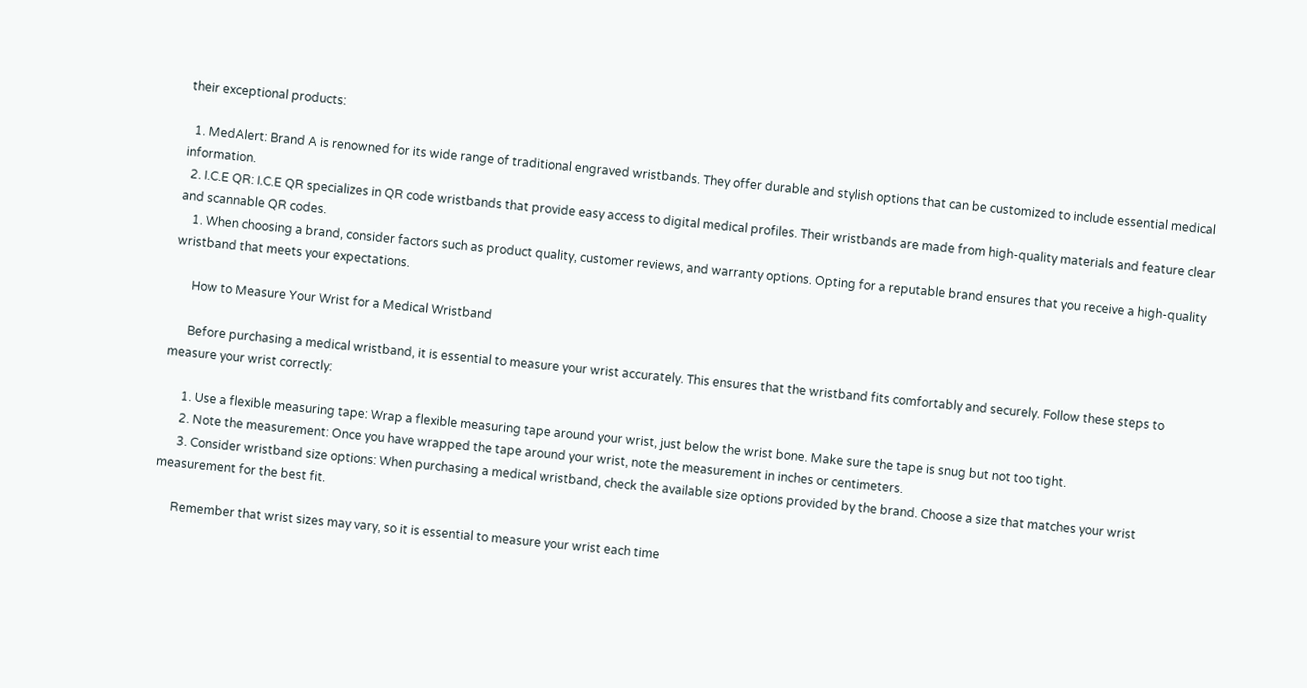their exceptional products:

  1. MedAlert: Brand A is renowned for its wide range of traditional engraved wristbands. They offer durable and stylish options that can be customized to include essential medical information.
  2. I.C.E QR: I.C.E QR specializes in QR code wristbands that provide easy access to digital medical profiles. Their wristbands are made from high-quality materials and feature clear and scannable QR codes.
    1. When choosing a brand, consider factors such as product quality, customer reviews, and warranty options. Opting for a reputable brand ensures that you receive a high-quality wristband that meets your expectations.

      How to Measure Your Wrist for a Medical Wristband

      Before purchasing a medical wristband, it is essential to measure your wrist accurately. This ensures that the wristband fits comfortably and securely. Follow these steps to measure your wrist correctly:

      1. Use a flexible measuring tape: Wrap a flexible measuring tape around your wrist, just below the wrist bone. Make sure the tape is snug but not too tight.
      2. Note the measurement: Once you have wrapped the tape around your wrist, note the measurement in inches or centimeters.
      3. Consider wristband size options: When purchasing a medical wristband, check the available size options provided by the brand. Choose a size that matches your wrist measurement for the best fit.

      Remember that wrist sizes may vary, so it is essential to measure your wrist each time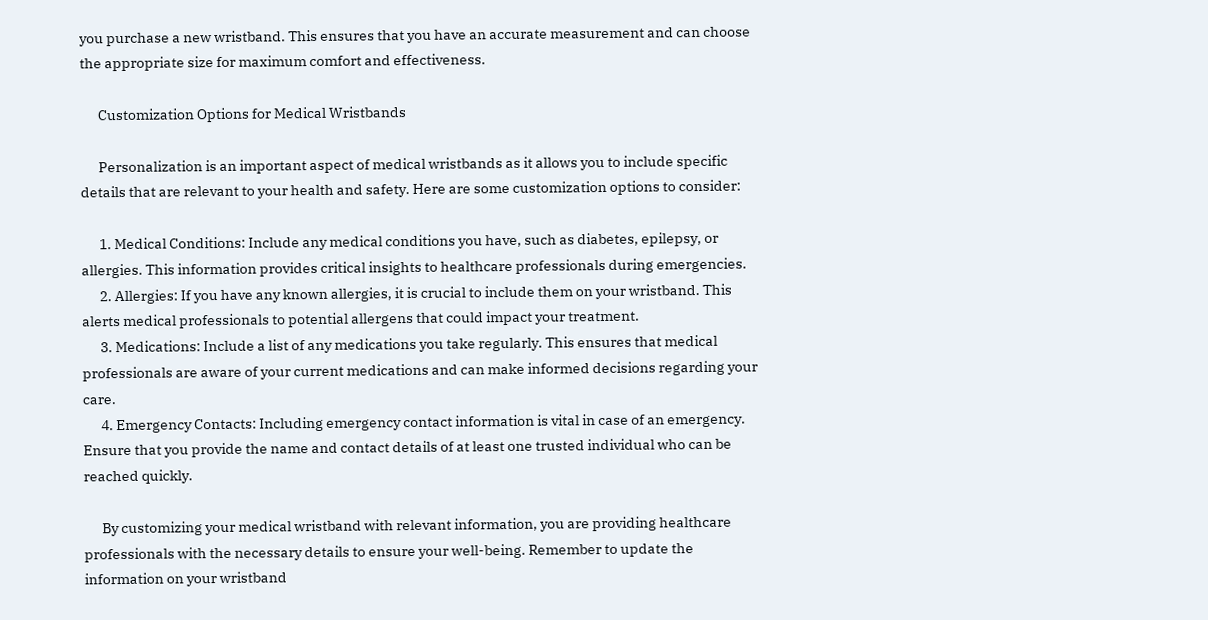you purchase a new wristband. This ensures that you have an accurate measurement and can choose the appropriate size for maximum comfort and effectiveness.

      Customization Options for Medical Wristbands

      Personalization is an important aspect of medical wristbands as it allows you to include specific details that are relevant to your health and safety. Here are some customization options to consider:

      1. Medical Conditions: Include any medical conditions you have, such as diabetes, epilepsy, or allergies. This information provides critical insights to healthcare professionals during emergencies.
      2. Allergies: If you have any known allergies, it is crucial to include them on your wristband. This alerts medical professionals to potential allergens that could impact your treatment.
      3. Medications: Include a list of any medications you take regularly. This ensures that medical professionals are aware of your current medications and can make informed decisions regarding your care.
      4. Emergency Contacts: Including emergency contact information is vital in case of an emergency. Ensure that you provide the name and contact details of at least one trusted individual who can be reached quickly.

      By customizing your medical wristband with relevant information, you are providing healthcare professionals with the necessary details to ensure your well-being. Remember to update the information on your wristband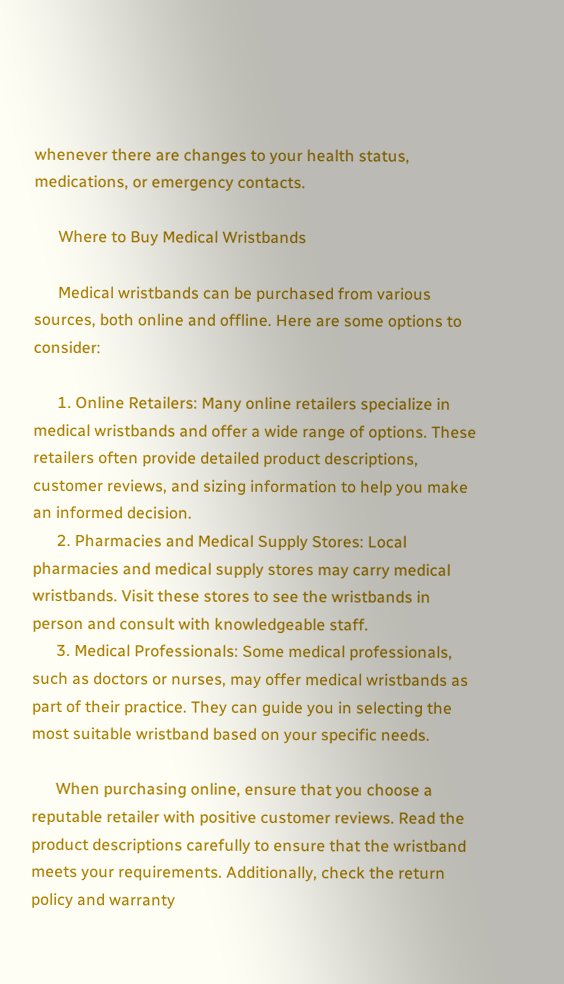whenever there are changes to your health status, medications, or emergency contacts.

      Where to Buy Medical Wristbands

      Medical wristbands can be purchased from various sources, both online and offline. Here are some options to consider:

      1. Online Retailers: Many online retailers specialize in medical wristbands and offer a wide range of options. These retailers often provide detailed product descriptions, customer reviews, and sizing information to help you make an informed decision.
      2. Pharmacies and Medical Supply Stores: Local pharmacies and medical supply stores may carry medical wristbands. Visit these stores to see the wristbands in person and consult with knowledgeable staff.
      3. Medical Professionals: Some medical professionals, such as doctors or nurses, may offer medical wristbands as part of their practice. They can guide you in selecting the most suitable wristband based on your specific needs.

      When purchasing online, ensure that you choose a reputable retailer with positive customer reviews. Read the product descriptions carefully to ensure that the wristband meets your requirements. Additionally, check the return policy and warranty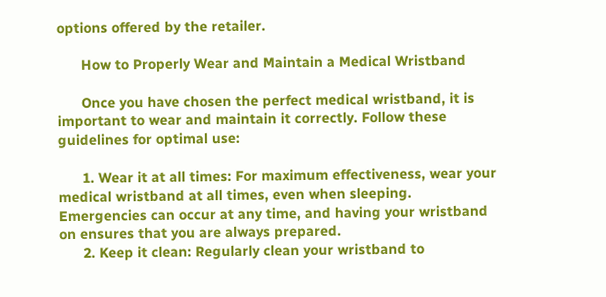options offered by the retailer.

      How to Properly Wear and Maintain a Medical Wristband

      Once you have chosen the perfect medical wristband, it is important to wear and maintain it correctly. Follow these guidelines for optimal use:

      1. Wear it at all times: For maximum effectiveness, wear your medical wristband at all times, even when sleeping. Emergencies can occur at any time, and having your wristband on ensures that you are always prepared.
      2. Keep it clean: Regularly clean your wristband to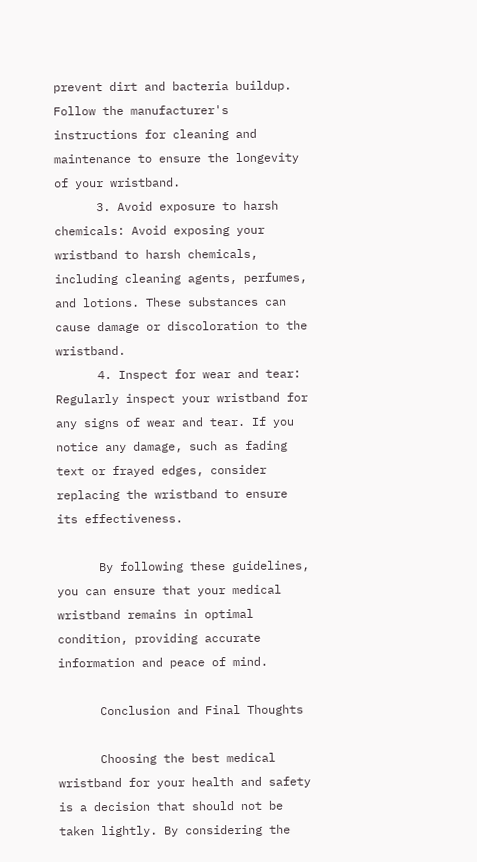prevent dirt and bacteria buildup. Follow the manufacturer's instructions for cleaning and maintenance to ensure the longevity of your wristband.
      3. Avoid exposure to harsh chemicals: Avoid exposing your wristband to harsh chemicals, including cleaning agents, perfumes, and lotions. These substances can cause damage or discoloration to the wristband.
      4. Inspect for wear and tear: Regularly inspect your wristband for any signs of wear and tear. If you notice any damage, such as fading text or frayed edges, consider replacing the wristband to ensure its effectiveness.

      By following these guidelines, you can ensure that your medical wristband remains in optimal condition, providing accurate information and peace of mind.

      Conclusion and Final Thoughts

      Choosing the best medical wristband for your health and safety is a decision that should not be taken lightly. By considering the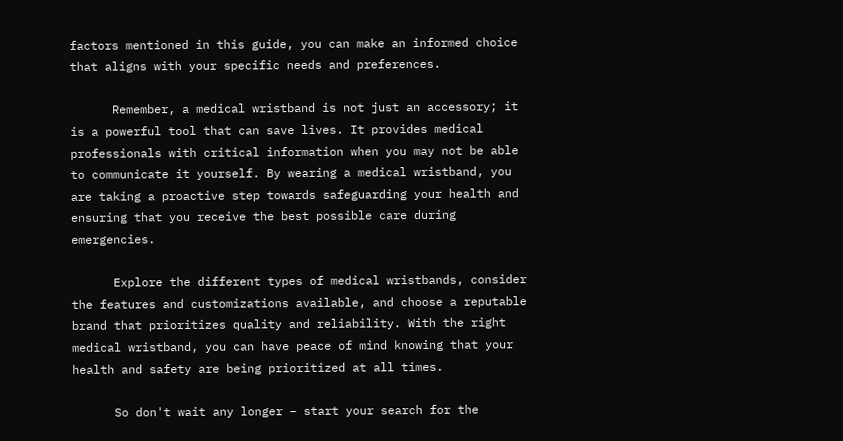factors mentioned in this guide, you can make an informed choice that aligns with your specific needs and preferences.

      Remember, a medical wristband is not just an accessory; it is a powerful tool that can save lives. It provides medical professionals with critical information when you may not be able to communicate it yourself. By wearing a medical wristband, you are taking a proactive step towards safeguarding your health and ensuring that you receive the best possible care during emergencies.

      Explore the different types of medical wristbands, consider the features and customizations available, and choose a reputable brand that prioritizes quality and reliability. With the right medical wristband, you can have peace of mind knowing that your health and safety are being prioritized at all times.

      So don't wait any longer – start your search for the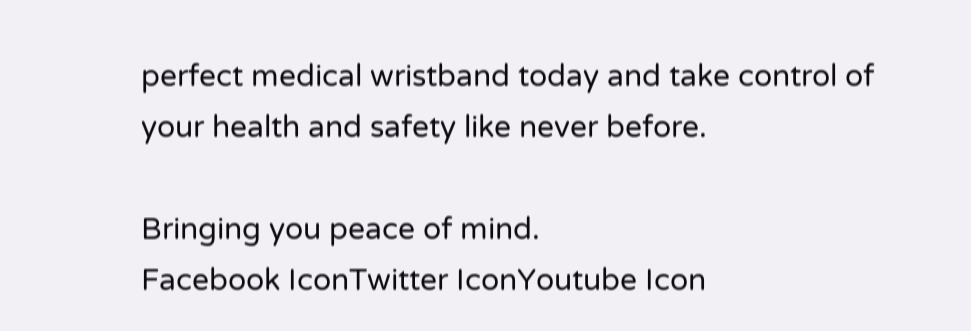perfect medical wristband today and take control of your health and safety like never before.

Bringing you peace of mind.
Facebook IconTwitter IconYoutube Icon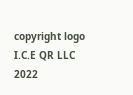copyright logo I.C.E QR LLC 2022